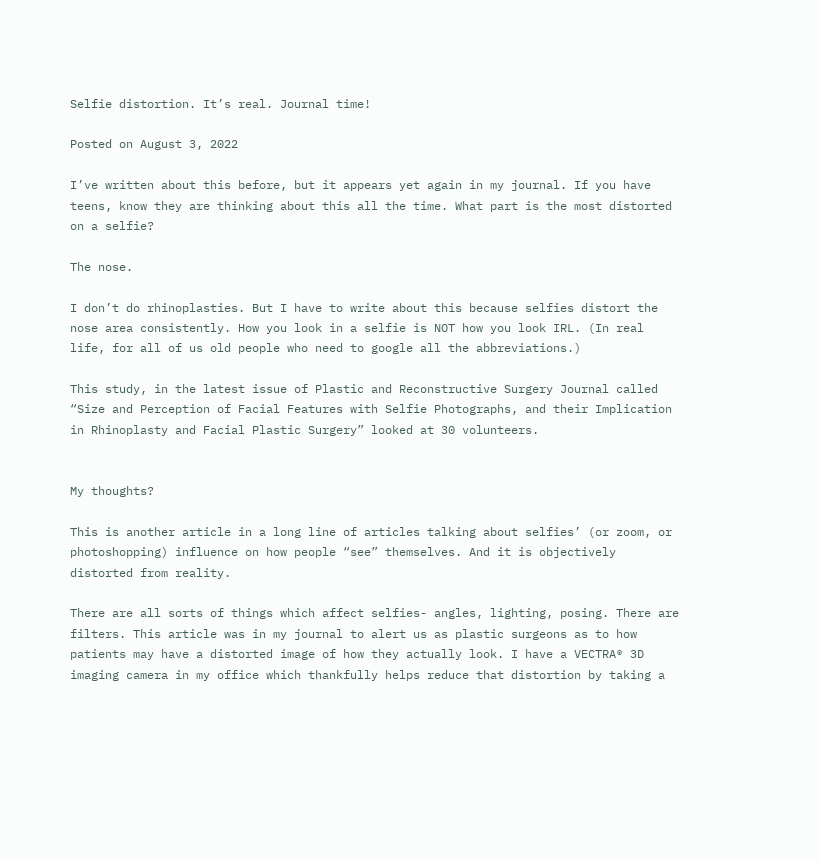Selfie distortion. It’s real. Journal time!

Posted on August 3, 2022

I’ve written about this before, but it appears yet again in my journal. If you have teens, know they are thinking about this all the time. What part is the most distorted on a selfie?

The nose.

I don’t do rhinoplasties. But I have to write about this because selfies distort the nose area consistently. How you look in a selfie is NOT how you look IRL. (In real life, for all of us old people who need to google all the abbreviations.)

This study, in the latest issue of Plastic and Reconstructive Surgery Journal called “Size and Perception of Facial Features with Selfie Photographs, and their Implication in Rhinoplasty and Facial Plastic Surgery” looked at 30 volunteers.


My thoughts?

This is another article in a long line of articles talking about selfies’ (or zoom, or photoshopping) influence on how people “see” themselves. And it is objectively distorted from reality.

There are all sorts of things which affect selfies- angles, lighting, posing. There are filters. This article was in my journal to alert us as plastic surgeons as to how patients may have a distorted image of how they actually look. I have a VECTRA® 3D imaging camera in my office which thankfully helps reduce that distortion by taking a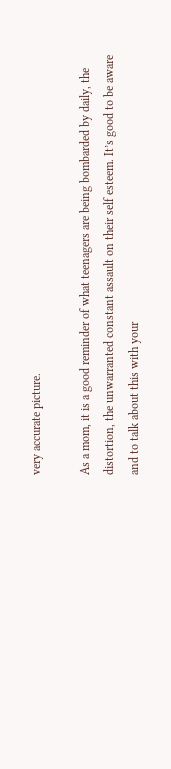very accurate picture.

As a mom, it is a good reminder of what teenagers are being bombarded by daily, the distortion, the unwarranted constant assault on their self esteem. It’s good to be aware and to talk about this with your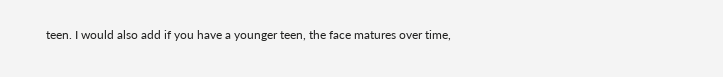teen. I would also add if you have a younger teen, the face matures over time,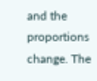and the proportions change. The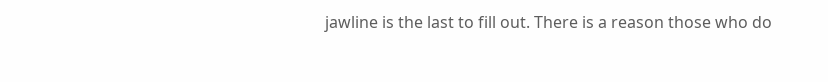jawline is the last to fill out. There is a reason those who do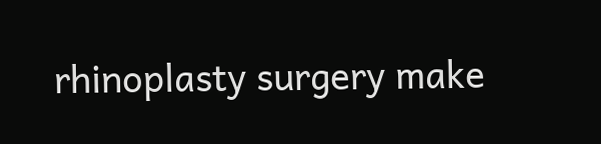rhinoplasty surgery make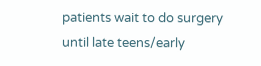patients wait to do surgery until late teens/early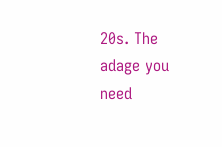20s. The adage you need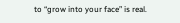to “grow into your face” is real.